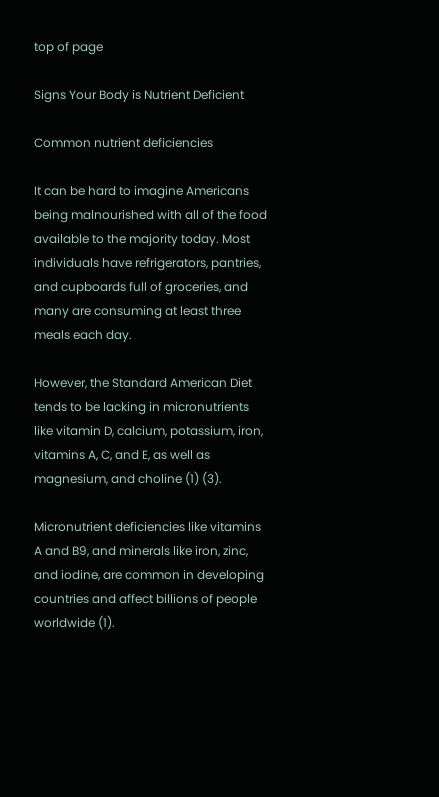top of page

Signs Your Body is Nutrient Deficient

Common nutrient deficiencies

It can be hard to imagine Americans being malnourished with all of the food available to the majority today. Most individuals have refrigerators, pantries, and cupboards full of groceries, and many are consuming at least three meals each day.

However, the Standard American Diet tends to be lacking in micronutrients like vitamin D, calcium, potassium, iron, vitamins A, C, and E, as well as magnesium, and choline (1) (3).

Micronutrient deficiencies like vitamins A and B9, and minerals like iron, zinc, and iodine, are common in developing countries and affect billions of people worldwide (1).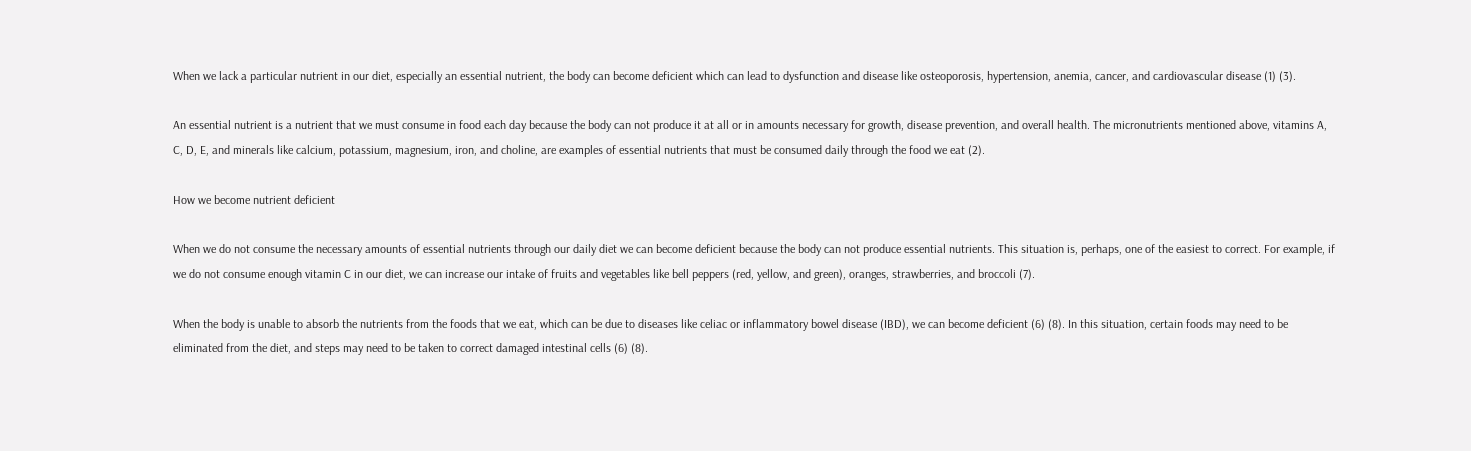When we lack a particular nutrient in our diet, especially an essential nutrient, the body can become deficient which can lead to dysfunction and disease like osteoporosis, hypertension, anemia, cancer, and cardiovascular disease (1) (3).

An essential nutrient is a nutrient that we must consume in food each day because the body can not produce it at all or in amounts necessary for growth, disease prevention, and overall health. The micronutrients mentioned above, vitamins A, C, D, E, and minerals like calcium, potassium, magnesium, iron, and choline, are examples of essential nutrients that must be consumed daily through the food we eat (2).

How we become nutrient deficient

When we do not consume the necessary amounts of essential nutrients through our daily diet we can become deficient because the body can not produce essential nutrients. This situation is, perhaps, one of the easiest to correct. For example, if we do not consume enough vitamin C in our diet, we can increase our intake of fruits and vegetables like bell peppers (red, yellow, and green), oranges, strawberries, and broccoli (7).

When the body is unable to absorb the nutrients from the foods that we eat, which can be due to diseases like celiac or inflammatory bowel disease (IBD), we can become deficient (6) (8). In this situation, certain foods may need to be eliminated from the diet, and steps may need to be taken to correct damaged intestinal cells (6) (8).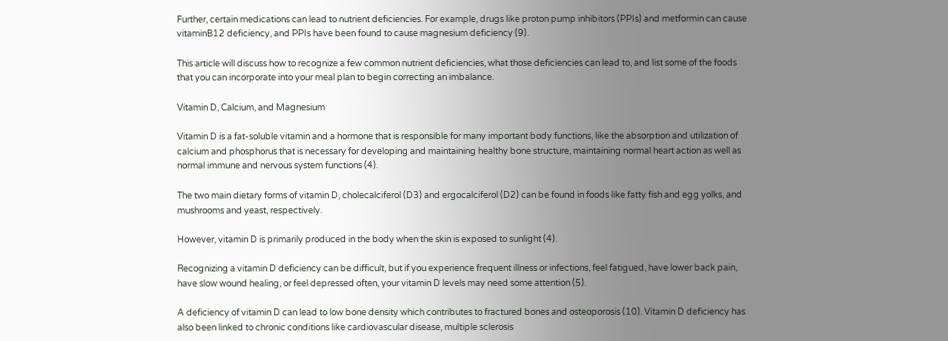Further, certain medications can lead to nutrient deficiencies. For example, drugs like proton pump inhibitors (PPIs) and metformin can cause vitaminB12 deficiency, and PPIs have been found to cause magnesium deficiency (9).

This article will discuss how to recognize a few common nutrient deficiencies, what those deficiencies can lead to, and list some of the foods that you can incorporate into your meal plan to begin correcting an imbalance.

Vitamin D, Calcium, and Magnesium

Vitamin D is a fat-soluble vitamin and a hormone that is responsible for many important body functions, like the absorption and utilization of calcium and phosphorus that is necessary for developing and maintaining healthy bone structure, maintaining normal heart action as well as normal immune and nervous system functions (4).

The two main dietary forms of vitamin D, cholecalciferol (D3) and ergocalciferol (D2) can be found in foods like fatty fish and egg yolks, and mushrooms and yeast, respectively.

However, vitamin D is primarily produced in the body when the skin is exposed to sunlight (4).

Recognizing a vitamin D deficiency can be difficult, but if you experience frequent illness or infections, feel fatigued, have lower back pain, have slow wound healing, or feel depressed often, your vitamin D levels may need some attention (5).

A deficiency of vitamin D can lead to low bone density which contributes to fractured bones and osteoporosis (10). Vitamin D deficiency has also been linked to chronic conditions like cardiovascular disease, multiple sclerosis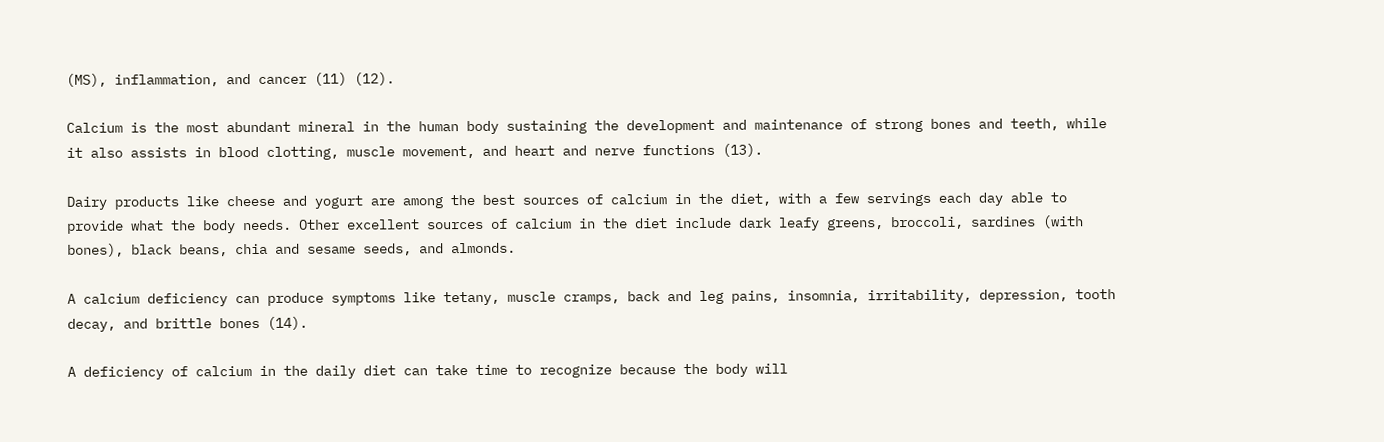(MS), inflammation, and cancer (11) (12).

Calcium is the most abundant mineral in the human body sustaining the development and maintenance of strong bones and teeth, while it also assists in blood clotting, muscle movement, and heart and nerve functions (13).

Dairy products like cheese and yogurt are among the best sources of calcium in the diet, with a few servings each day able to provide what the body needs. Other excellent sources of calcium in the diet include dark leafy greens, broccoli, sardines (with bones), black beans, chia and sesame seeds, and almonds.

A calcium deficiency can produce symptoms like tetany, muscle cramps, back and leg pains, insomnia, irritability, depression, tooth decay, and brittle bones (14).

A deficiency of calcium in the daily diet can take time to recognize because the body will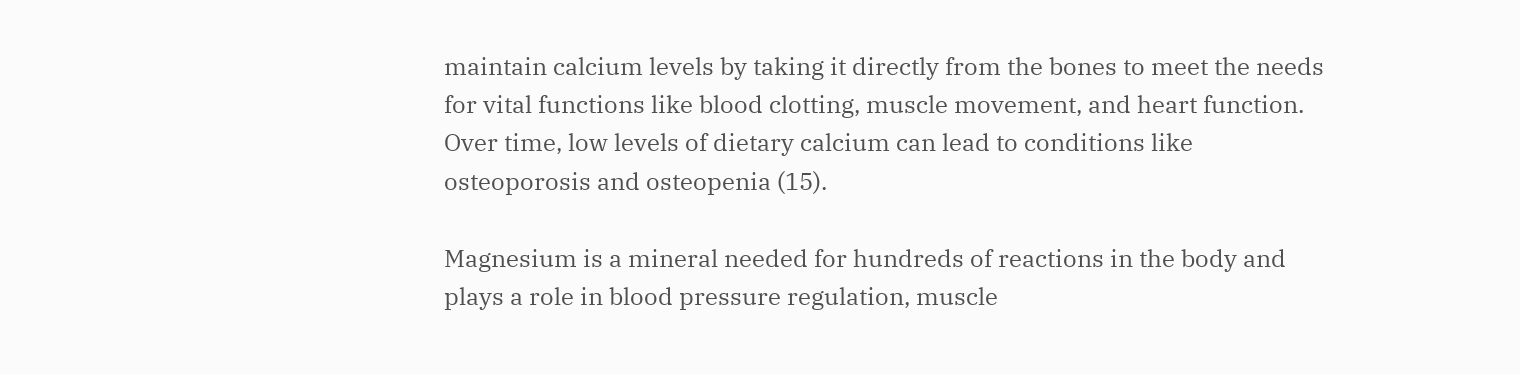maintain calcium levels by taking it directly from the bones to meet the needs for vital functions like blood clotting, muscle movement, and heart function. Over time, low levels of dietary calcium can lead to conditions like osteoporosis and osteopenia (15).

Magnesium is a mineral needed for hundreds of reactions in the body and plays a role in blood pressure regulation, muscle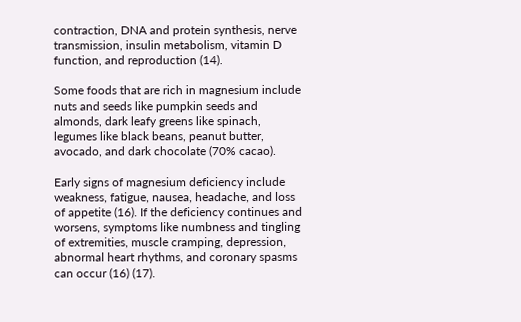contraction, DNA and protein synthesis, nerve transmission, insulin metabolism, vitamin D function, and reproduction (14).

Some foods that are rich in magnesium include nuts and seeds like pumpkin seeds and almonds, dark leafy greens like spinach, legumes like black beans, peanut butter, avocado, and dark chocolate (70% cacao).

Early signs of magnesium deficiency include weakness, fatigue, nausea, headache, and loss of appetite (16). If the deficiency continues and worsens, symptoms like numbness and tingling of extremities, muscle cramping, depression, abnormal heart rhythms, and coronary spasms can occur (16) (17).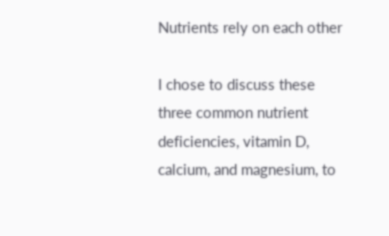Nutrients rely on each other

I chose to discuss these three common nutrient deficiencies, vitamin D, calcium, and magnesium, to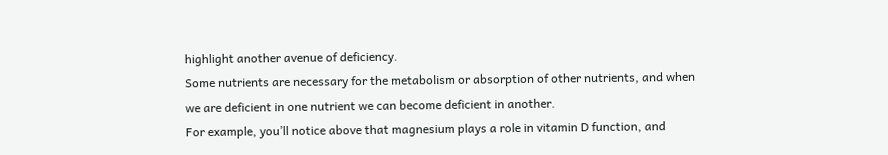highlight another avenue of deficiency.
Some nutrients are necessary for the metabolism or absorption of other nutrients, and when we are deficient in one nutrient we can become deficient in another.
For example, you’ll notice above that magnesium plays a role in vitamin D function, and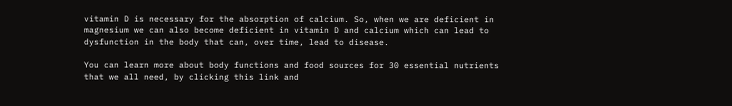vitamin D is necessary for the absorption of calcium. So, when we are deficient in magnesium we can also become deficient in vitamin D and calcium which can lead to dysfunction in the body that can, over time, lead to disease.

You can learn more about body functions and food sources for 30 essential nutrients that we all need, by clicking this link and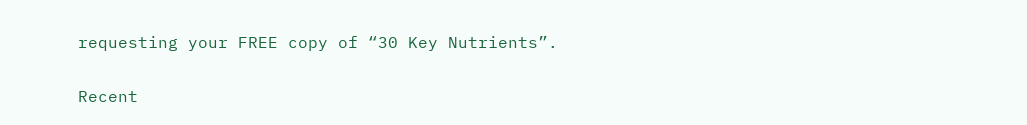requesting your FREE copy of “30 Key Nutrients”.

Recent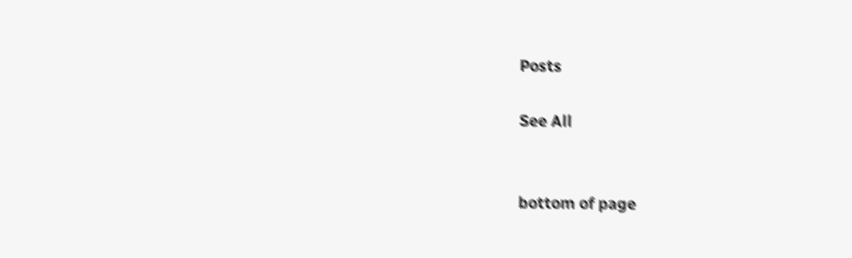Posts

See All


bottom of page